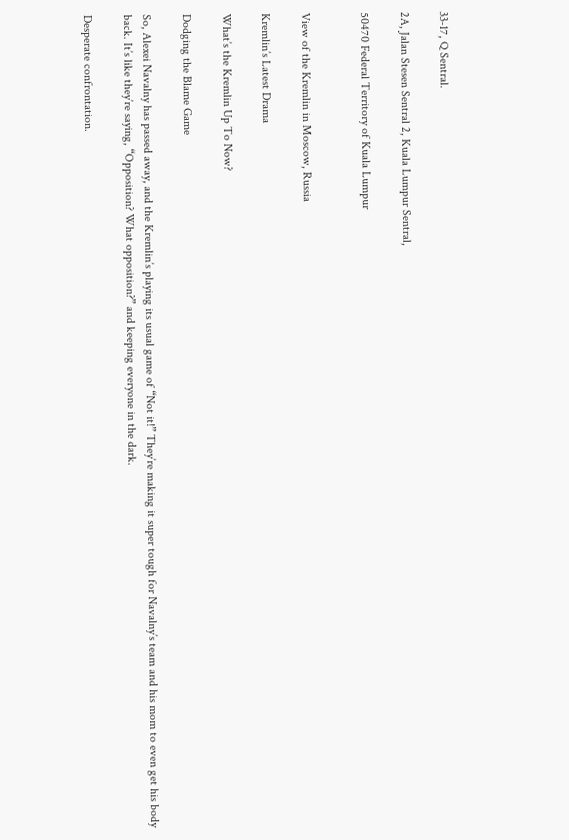33-17, Q Sentral.

2A, Jalan Stesen Sentral 2, Kuala Lumpur Sentral,

50470 Federal Territory of Kuala Lumpur


View of the Kremlin in Moscow, Russia

Kremlin’s Latest Drama

What’s the Kremlin Up To Now?

Dodging the Blame Game

So, Alexei Navalny has passed away, and the Kremlin’s playing its usual game of “Not it!” They’re making it super tough for Navalny’s team and his mom to even get his body back. It’s like they’re saying, “Opposition? What opposition?” and keeping everyone in the dark.

Desperate confrontation.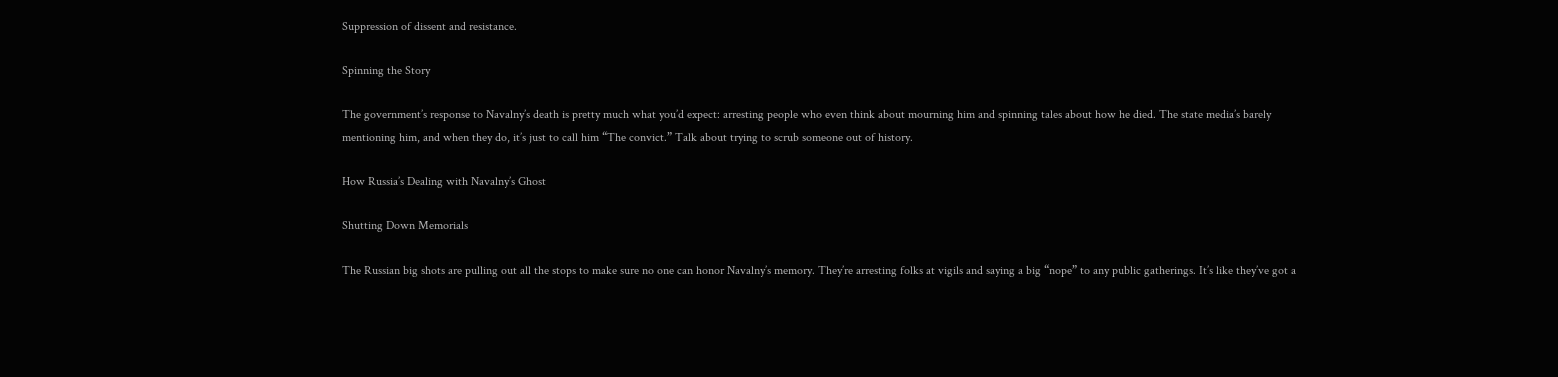Suppression of dissent and resistance.

Spinning the Story

The government’s response to Navalny’s death is pretty much what you’d expect: arresting people who even think about mourning him and spinning tales about how he died. The state media’s barely mentioning him, and when they do, it’s just to call him “The convict.” Talk about trying to scrub someone out of history.

How Russia’s Dealing with Navalny’s Ghost

Shutting Down Memorials

The Russian big shots are pulling out all the stops to make sure no one can honor Navalny’s memory. They’re arresting folks at vigils and saying a big “nope” to any public gatherings. It’s like they’ve got a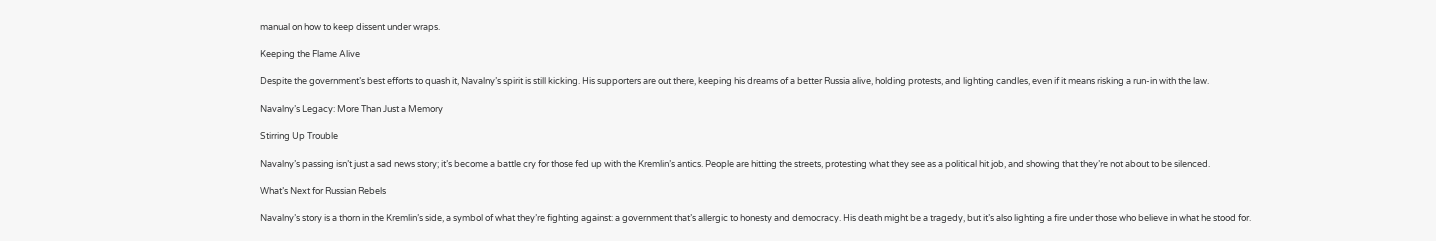manual on how to keep dissent under wraps.

Keeping the Flame Alive

Despite the government’s best efforts to quash it, Navalny’s spirit is still kicking. His supporters are out there, keeping his dreams of a better Russia alive, holding protests, and lighting candles, even if it means risking a run-in with the law.

Navalny’s Legacy: More Than Just a Memory

Stirring Up Trouble

Navalny’s passing isn’t just a sad news story; it’s become a battle cry for those fed up with the Kremlin’s antics. People are hitting the streets, protesting what they see as a political hit job, and showing that they’re not about to be silenced.

What’s Next for Russian Rebels

Navalny’s story is a thorn in the Kremlin’s side, a symbol of what they’re fighting against: a government that’s allergic to honesty and democracy. His death might be a tragedy, but it’s also lighting a fire under those who believe in what he stood for.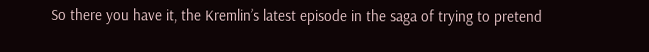So there you have it, the Kremlin’s latest episode in the saga of trying to pretend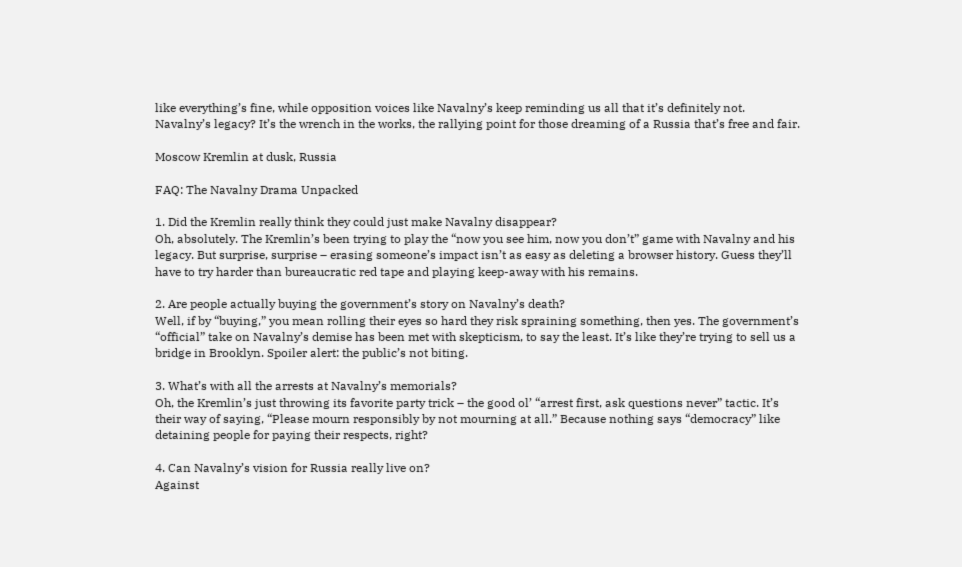like everything’s fine, while opposition voices like Navalny’s keep reminding us all that it’s definitely not. Navalny’s legacy? It’s the wrench in the works, the rallying point for those dreaming of a Russia that’s free and fair.

Moscow Kremlin at dusk, Russia

FAQ: The Navalny Drama Unpacked

1. Did the Kremlin really think they could just make Navalny disappear?
Oh, absolutely. The Kremlin’s been trying to play the “now you see him, now you don’t” game with Navalny and his legacy. But surprise, surprise – erasing someone’s impact isn’t as easy as deleting a browser history. Guess they’ll have to try harder than bureaucratic red tape and playing keep-away with his remains.

2. Are people actually buying the government’s story on Navalny’s death?
Well, if by “buying,” you mean rolling their eyes so hard they risk spraining something, then yes. The government’s “official” take on Navalny’s demise has been met with skepticism, to say the least. It’s like they’re trying to sell us a bridge in Brooklyn. Spoiler alert: the public’s not biting.

3. What’s with all the arrests at Navalny’s memorials?
Oh, the Kremlin’s just throwing its favorite party trick – the good ol’ “arrest first, ask questions never” tactic. It’s their way of saying, “Please mourn responsibly by not mourning at all.” Because nothing says “democracy” like detaining people for paying their respects, right?

4. Can Navalny’s vision for Russia really live on?
Against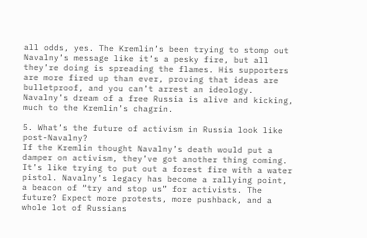all odds, yes. The Kremlin’s been trying to stomp out Navalny’s message like it’s a pesky fire, but all they’re doing is spreading the flames. His supporters are more fired up than ever, proving that ideas are bulletproof, and you can’t arrest an ideology. Navalny’s dream of a free Russia is alive and kicking, much to the Kremlin’s chagrin.

5. What’s the future of activism in Russia look like post-Navalny?
If the Kremlin thought Navalny’s death would put a damper on activism, they’ve got another thing coming. It’s like trying to put out a forest fire with a water pistol. Navalny’s legacy has become a rallying point, a beacon of “try and stop us” for activists. The future? Expect more protests, more pushback, and a whole lot of Russians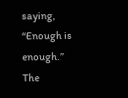saying, “Enough is enough.” The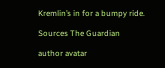Kremlin’s in for a bumpy ride.

Sources The Guardian

author avatar